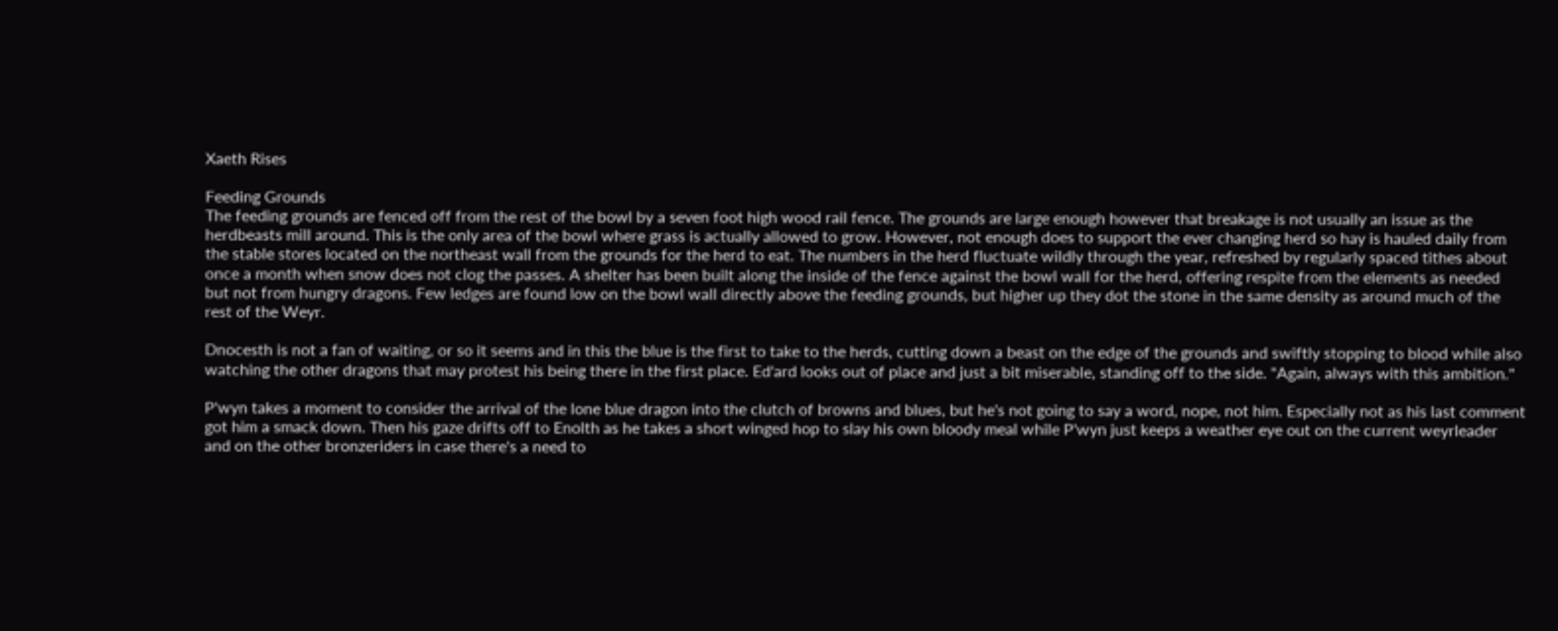Xaeth Rises

Feeding Grounds
The feeding grounds are fenced off from the rest of the bowl by a seven foot high wood rail fence. The grounds are large enough however that breakage is not usually an issue as the herdbeasts mill around. This is the only area of the bowl where grass is actually allowed to grow. However, not enough does to support the ever changing herd so hay is hauled daily from the stable stores located on the northeast wall from the grounds for the herd to eat. The numbers in the herd fluctuate wildly through the year, refreshed by regularly spaced tithes about once a month when snow does not clog the passes. A shelter has been built along the inside of the fence against the bowl wall for the herd, offering respite from the elements as needed but not from hungry dragons. Few ledges are found low on the bowl wall directly above the feeding grounds, but higher up they dot the stone in the same density as around much of the rest of the Weyr.

Dnocesth is not a fan of waiting, or so it seems and in this the blue is the first to take to the herds, cutting down a beast on the edge of the grounds and swiftly stopping to blood while also watching the other dragons that may protest his being there in the first place. Ed'ard looks out of place and just a bit miserable, standing off to the side. "Again, always with this ambition."

P'wyn takes a moment to consider the arrival of the lone blue dragon into the clutch of browns and blues, but he's not going to say a word, nope, not him. Especially not as his last comment got him a smack down. Then his gaze drifts off to Enolth as he takes a short winged hop to slay his own bloody meal while P'wyn just keeps a weather eye out on the current weyrleader and on the other bronzeriders in case there's a need to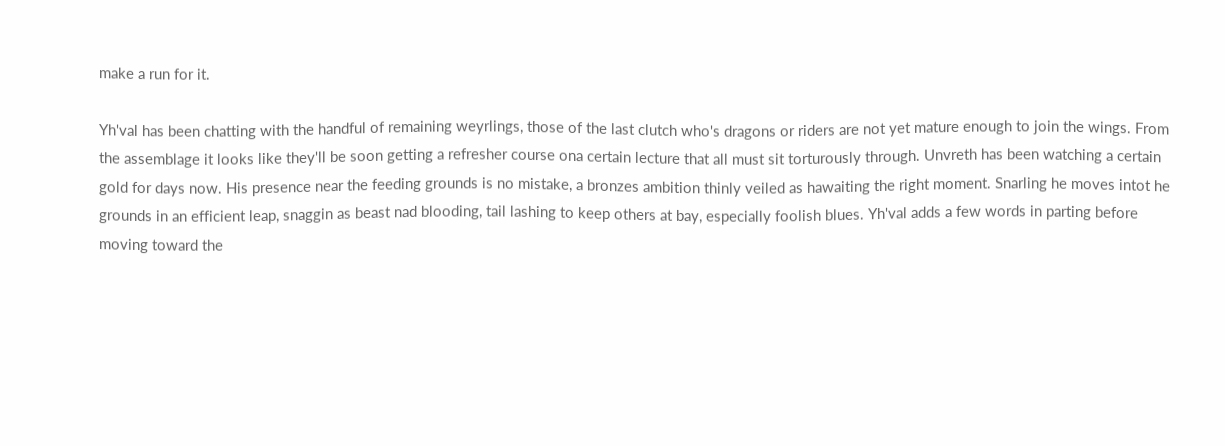make a run for it.

Yh'val has been chatting with the handful of remaining weyrlings, those of the last clutch who's dragons or riders are not yet mature enough to join the wings. From the assemblage it looks like they'll be soon getting a refresher course ona certain lecture that all must sit torturously through. Unvreth has been watching a certain gold for days now. His presence near the feeding grounds is no mistake, a bronzes ambition thinly veiled as hawaiting the right moment. Snarling he moves intot he grounds in an efficient leap, snaggin as beast nad blooding, tail lashing to keep others at bay, especially foolish blues. Yh'val adds a few words in parting before moving toward the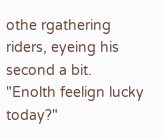othe rgathering riders, eyeing his second a bit. "Enolth feelign lucky today?"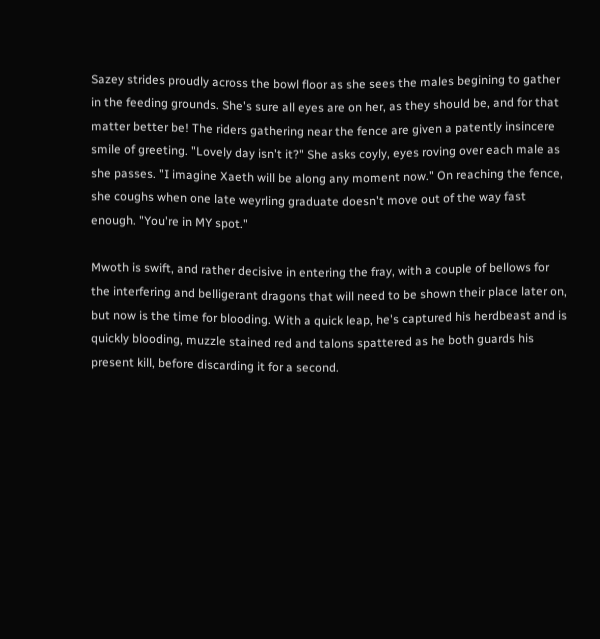Sazey strides proudly across the bowl floor as she sees the males begining to gather in the feeding grounds. She's sure all eyes are on her, as they should be, and for that matter better be! The riders gathering near the fence are given a patently insincere smile of greeting. "Lovely day isn't it?" She asks coyly, eyes roving over each male as she passes. "I imagine Xaeth will be along any moment now." On reaching the fence, she coughs when one late weyrling graduate doesn't move out of the way fast enough. "You're in MY spot."

Mwoth is swift, and rather decisive in entering the fray, with a couple of bellows for the interfering and belligerant dragons that will need to be shown their place later on, but now is the time for blooding. With a quick leap, he's captured his herdbeast and is quickly blooding, muzzle stained red and talons spattered as he both guards his present kill, before discarding it for a second.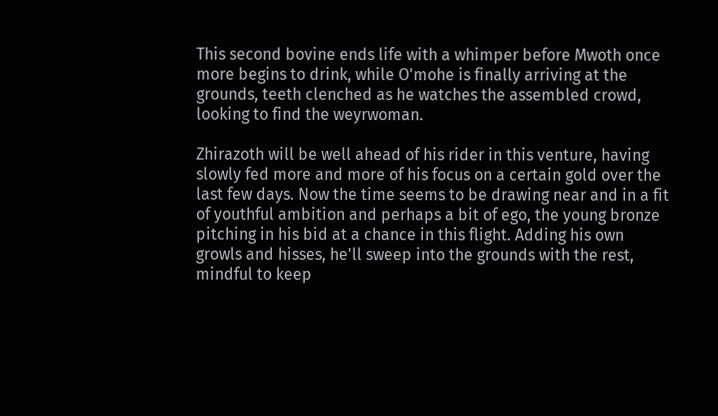This second bovine ends life with a whimper before Mwoth once more begins to drink, while O'mohe is finally arriving at the grounds, teeth clenched as he watches the assembled crowd, looking to find the weyrwoman.

Zhirazoth will be well ahead of his rider in this venture, having slowly fed more and more of his focus on a certain gold over the last few days. Now the time seems to be drawing near and in a fit of youthful ambition and perhaps a bit of ego, the young bronze pitching in his bid at a chance in this flight. Adding his own growls and hisses, he'll sweep into the grounds with the rest, mindful to keep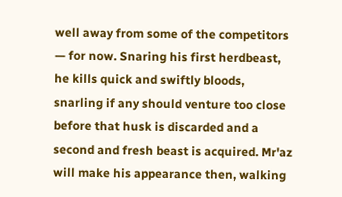well away from some of the competitors — for now. Snaring his first herdbeast, he kills quick and swiftly bloods, snarling if any should venture too close before that husk is discarded and a second and fresh beast is acquired. Mr'az will make his appearance then, walking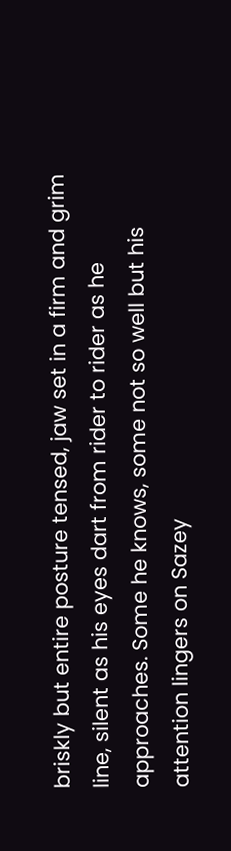briskly but entire posture tensed, jaw set in a firm and grim line, silent as his eyes dart from rider to rider as he approaches. Some he knows, some not so well but his attention lingers on Sazey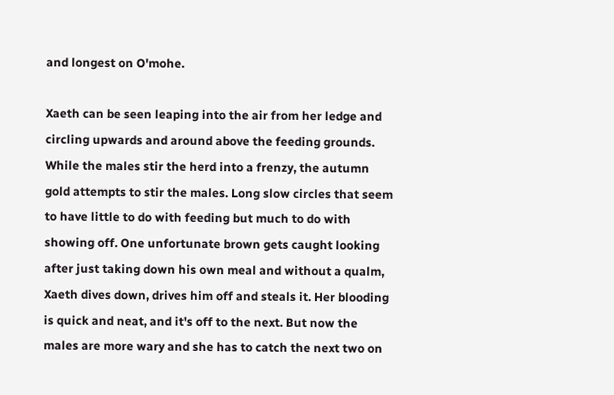and longest on O'mohe.

Xaeth can be seen leaping into the air from her ledge and circling upwards and around above the feeding grounds. While the males stir the herd into a frenzy, the autumn gold attempts to stir the males. Long slow circles that seem to have little to do with feeding but much to do with showing off. One unfortunate brown gets caught looking after just taking down his own meal and without a qualm, Xaeth dives down, drives him off and steals it. Her blooding is quick and neat, and it's off to the next. But now the males are more wary and she has to catch the next two on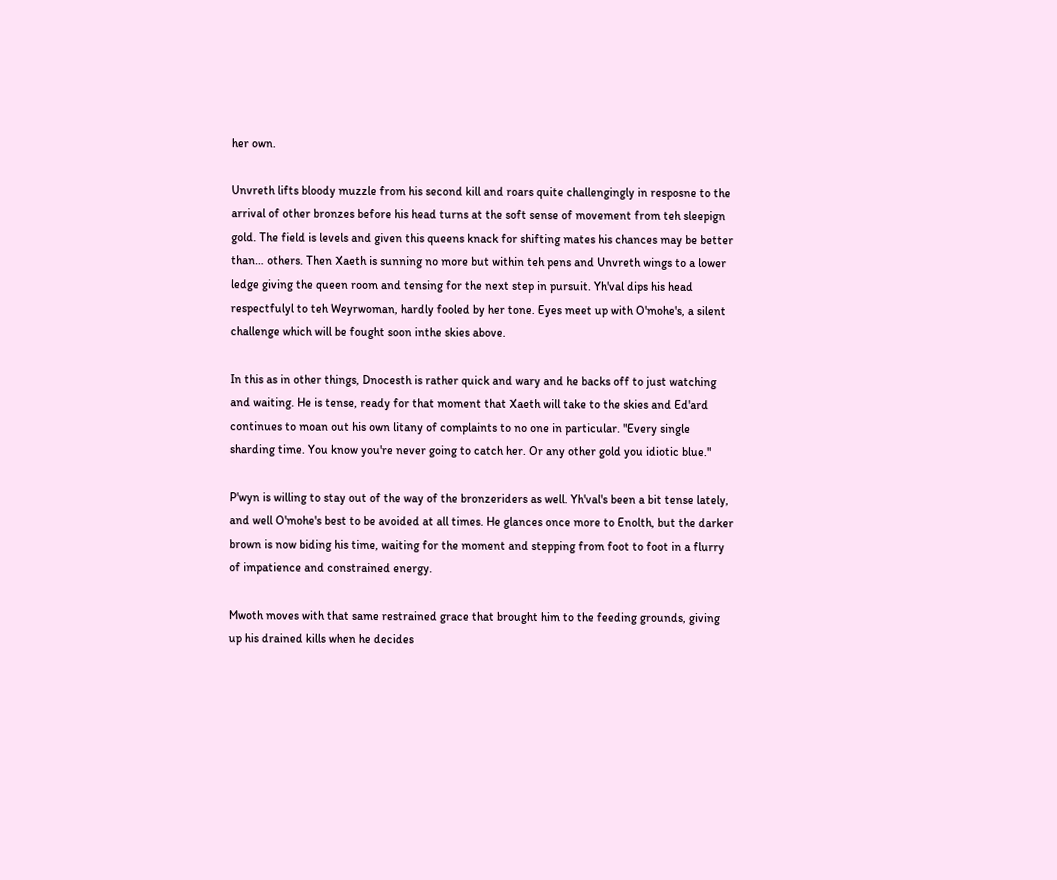her own.

Unvreth lifts bloody muzzle from his second kill and roars quite challengingly in resposne to the arrival of other bronzes before his head turns at the soft sense of movement from teh sleepign gold. The field is levels and given this queens knack for shifting mates his chances may be better than… others. Then Xaeth is sunning no more but within teh pens and Unvreth wings to a lower ledge giving the queen room and tensing for the next step in pursuit. Yh'val dips his head respectfulyl to teh Weyrwoman, hardly fooled by her tone. Eyes meet up with O'mohe's, a silent challenge which will be fought soon inthe skies above.

In this as in other things, Dnocesth is rather quick and wary and he backs off to just watching and waiting. He is tense, ready for that moment that Xaeth will take to the skies and Ed'ard continues to moan out his own litany of complaints to no one in particular. "Every single sharding time. You know you're never going to catch her. Or any other gold you idiotic blue."

P'wyn is willing to stay out of the way of the bronzeriders as well. Yh'val's been a bit tense lately, and well O'mohe's best to be avoided at all times. He glances once more to Enolth, but the darker brown is now biding his time, waiting for the moment and stepping from foot to foot in a flurry of impatience and constrained energy.

Mwoth moves with that same restrained grace that brought him to the feeding grounds, giving up his drained kills when he decides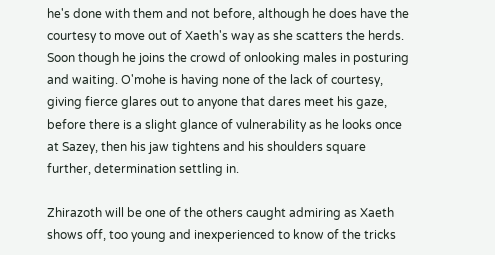he's done with them and not before, although he does have the courtesy to move out of Xaeth's way as she scatters the herds. Soon though he joins the crowd of onlooking males in posturing and waiting. O'mohe is having none of the lack of courtesy, giving fierce glares out to anyone that dares meet his gaze, before there is a slight glance of vulnerability as he looks once at Sazey, then his jaw tightens and his shoulders square further, determination settling in.

Zhirazoth will be one of the others caught admiring as Xaeth shows off, too young and inexperienced to know of the tricks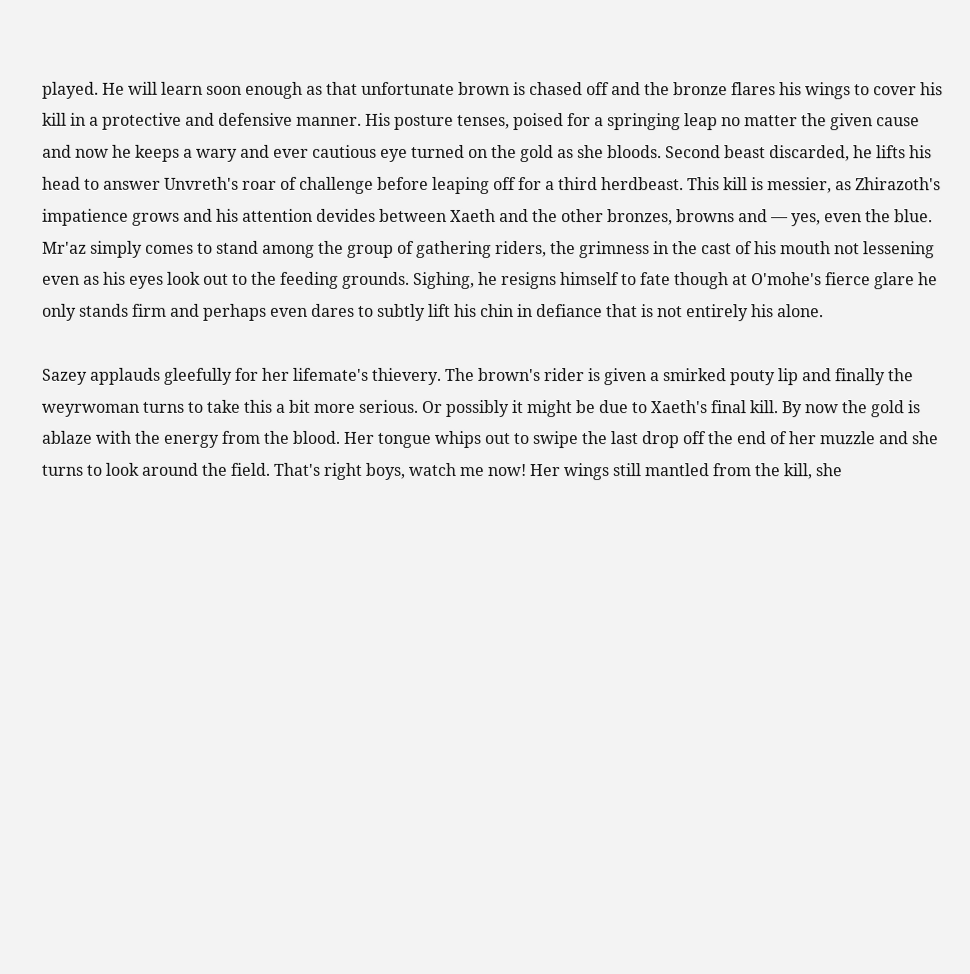played. He will learn soon enough as that unfortunate brown is chased off and the bronze flares his wings to cover his kill in a protective and defensive manner. His posture tenses, poised for a springing leap no matter the given cause and now he keeps a wary and ever cautious eye turned on the gold as she bloods. Second beast discarded, he lifts his head to answer Unvreth's roar of challenge before leaping off for a third herdbeast. This kill is messier, as Zhirazoth's impatience grows and his attention devides between Xaeth and the other bronzes, browns and — yes, even the blue. Mr'az simply comes to stand among the group of gathering riders, the grimness in the cast of his mouth not lessening even as his eyes look out to the feeding grounds. Sighing, he resigns himself to fate though at O'mohe's fierce glare he only stands firm and perhaps even dares to subtly lift his chin in defiance that is not entirely his alone.

Sazey applauds gleefully for her lifemate's thievery. The brown's rider is given a smirked pouty lip and finally the weyrwoman turns to take this a bit more serious. Or possibly it might be due to Xaeth's final kill. By now the gold is ablaze with the energy from the blood. Her tongue whips out to swipe the last drop off the end of her muzzle and she turns to look around the field. That's right boys, watch me now! Her wings still mantled from the kill, she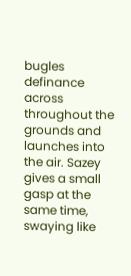bugles definance across throughout the grounds and launches into the air. Sazey gives a small gasp at the same time, swaying like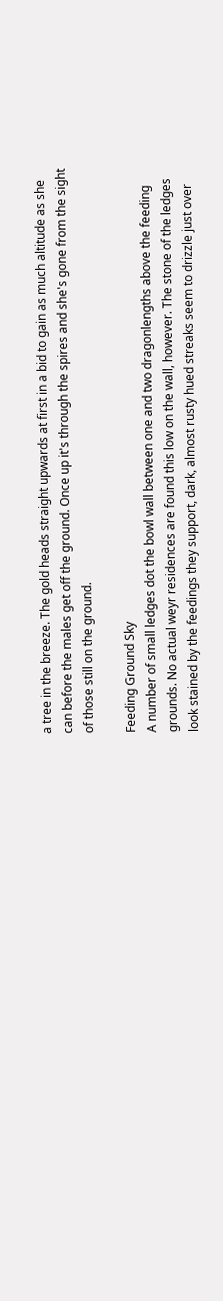a tree in the breeze. The gold heads straight upwards at first in a bid to gain as much altitude as she can before the males get off the ground. Once up it's through the spires and she's gone from the sight of those still on the ground.

Feeding Ground Sky
A number of small ledges dot the bowl wall between one and two dragonlengths above the feeding grounds. No actual weyr residences are found this low on the wall, however. The stone of the ledges look stained by the feedings they support, dark, almost rusty hued streaks seem to drizzle just over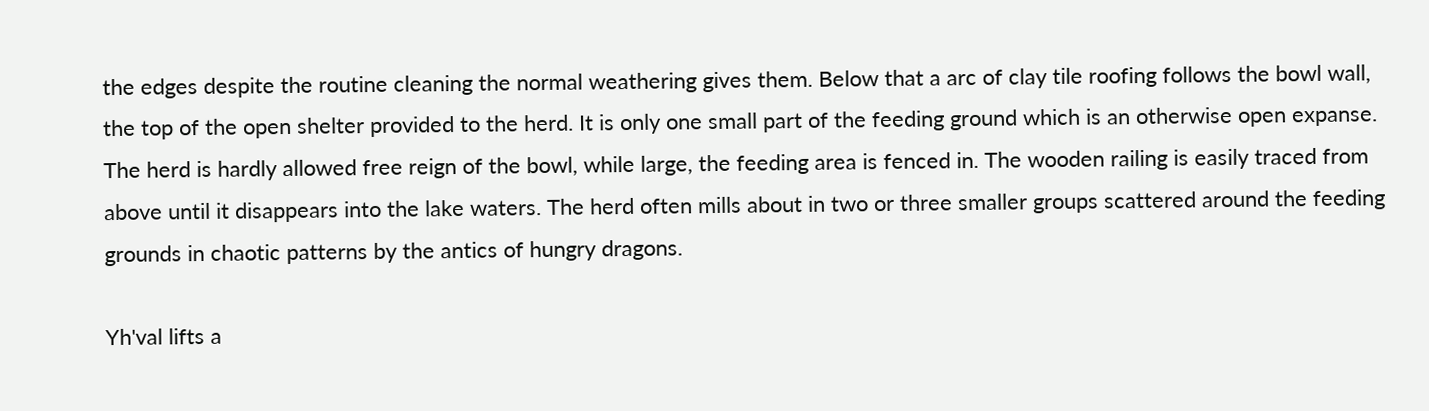the edges despite the routine cleaning the normal weathering gives them. Below that a arc of clay tile roofing follows the bowl wall, the top of the open shelter provided to the herd. It is only one small part of the feeding ground which is an otherwise open expanse. The herd is hardly allowed free reign of the bowl, while large, the feeding area is fenced in. The wooden railing is easily traced from above until it disappears into the lake waters. The herd often mills about in two or three smaller groups scattered around the feeding grounds in chaotic patterns by the antics of hungry dragons.

Yh'val lifts a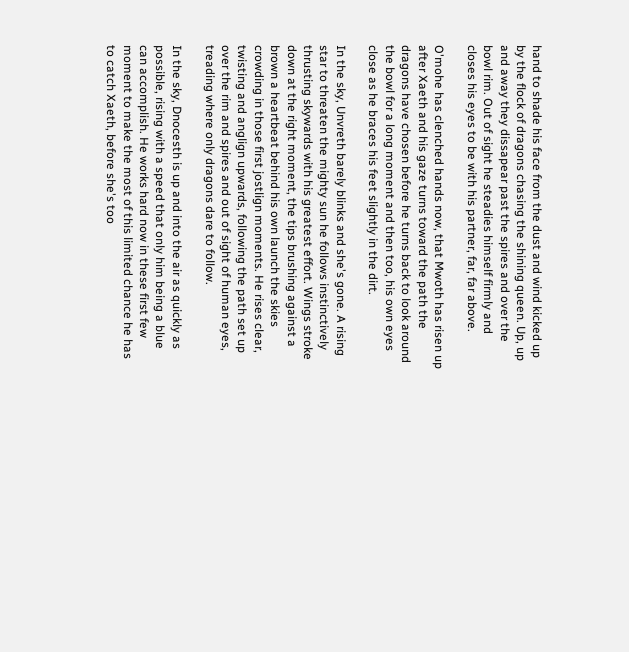hand to shade his face from the dust and wind kicked up by the flock of dragons chasing the shining queen. Up, up and away they dissapear past the spires and over the bowl rim. Out of sight he steadies himself firmly and closes his eyes to be with his partner, far, far above.

O'mohe has clenched hands now, that Mwoth has risen up after Xaeth and his gaze turns toward the path the dragons have chosen before he turns back to look around the bowl for a long moment and then too, his own eyes close as he braces his feet slightly in the dirt.

In the sky, Unvreth barely blinks and she's gone. A rising star to threaten the mighty sun he follows instinctively thrusting skywards with his greatest effort. Wings stroke down at the right moment, the tips brushing against a brown a heartbeat behind his own launch the skies crowding in those first jostlign moments. He rises clear, twisting and anglign upwards, following the path set up over the rim and spires and out of sight of human eyes, treading where only dragons dare to follow.

In the sky, Dnocesth is up and into the air as quickly as possible, rising with a speed that only him being a blue can accomplish. He works hard now in these first few moment to make the most of this limited chance he has to catch Xaeth, before she's too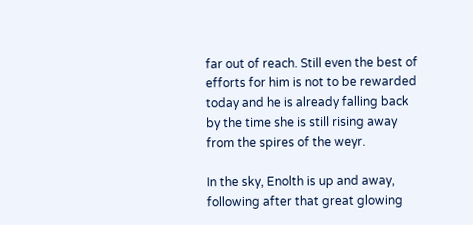far out of reach. Still even the best of efforts for him is not to be rewarded today and he is already falling back by the time she is still rising away from the spires of the weyr.

In the sky, Enolth is up and away, following after that great glowing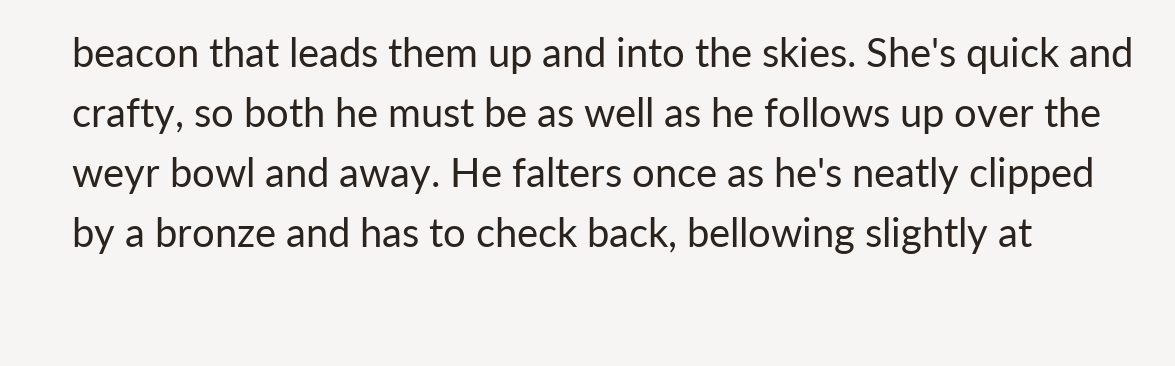beacon that leads them up and into the skies. She's quick and crafty, so both he must be as well as he follows up over the weyr bowl and away. He falters once as he's neatly clipped by a bronze and has to check back, bellowing slightly at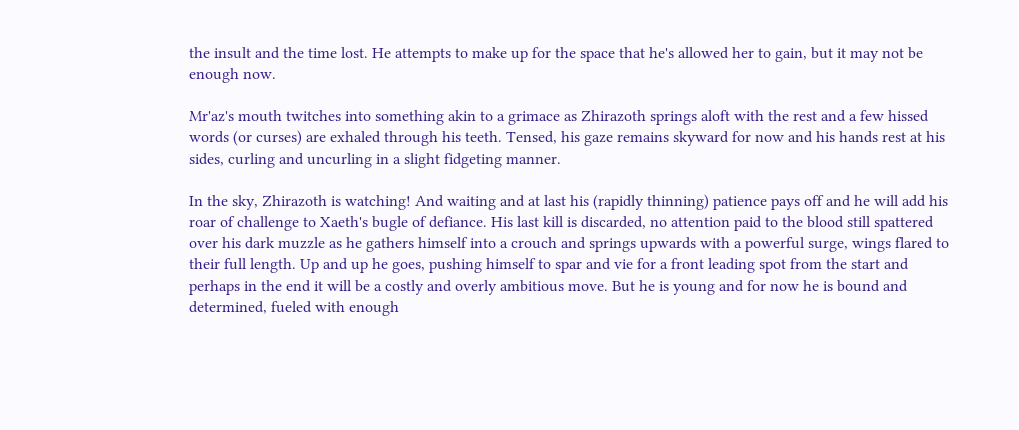the insult and the time lost. He attempts to make up for the space that he's allowed her to gain, but it may not be enough now.

Mr'az's mouth twitches into something akin to a grimace as Zhirazoth springs aloft with the rest and a few hissed words (or curses) are exhaled through his teeth. Tensed, his gaze remains skyward for now and his hands rest at his sides, curling and uncurling in a slight fidgeting manner.

In the sky, Zhirazoth is watching! And waiting and at last his (rapidly thinning) patience pays off and he will add his roar of challenge to Xaeth's bugle of defiance. His last kill is discarded, no attention paid to the blood still spattered over his dark muzzle as he gathers himself into a crouch and springs upwards with a powerful surge, wings flared to their full length. Up and up he goes, pushing himself to spar and vie for a front leading spot from the start and perhaps in the end it will be a costly and overly ambitious move. But he is young and for now he is bound and determined, fueled with enough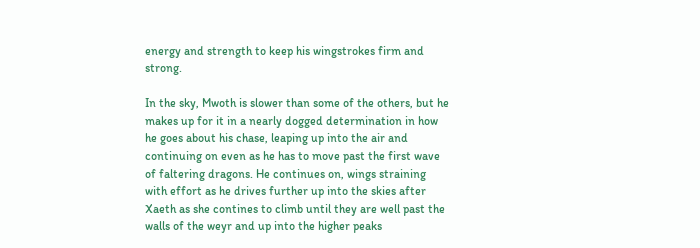energy and strength to keep his wingstrokes firm and strong.

In the sky, Mwoth is slower than some of the others, but he makes up for it in a nearly dogged determination in how he goes about his chase, leaping up into the air and continuing on even as he has to move past the first wave of faltering dragons. He continues on, wings straining with effort as he drives further up into the skies after Xaeth as she contines to climb until they are well past the walls of the weyr and up into the higher peaks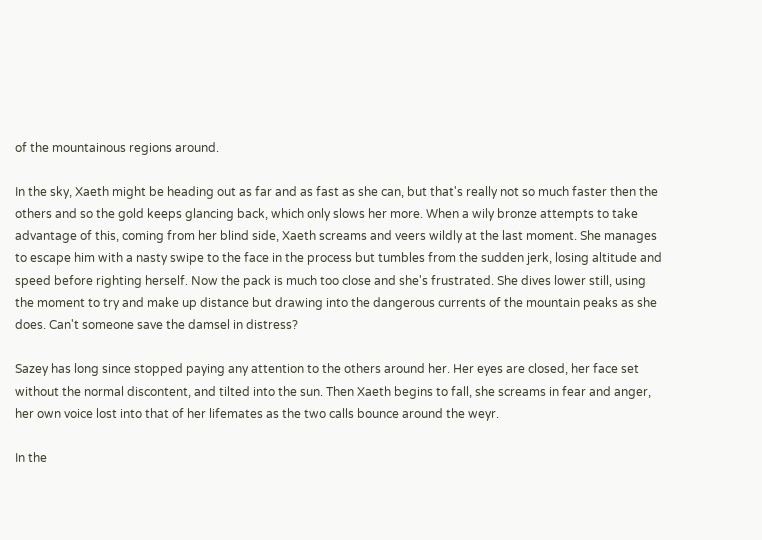of the mountainous regions around.

In the sky, Xaeth might be heading out as far and as fast as she can, but that's really not so much faster then the others and so the gold keeps glancing back, which only slows her more. When a wily bronze attempts to take advantage of this, coming from her blind side, Xaeth screams and veers wildly at the last moment. She manages to escape him with a nasty swipe to the face in the process but tumbles from the sudden jerk, losing altitude and speed before righting herself. Now the pack is much too close and she's frustrated. She dives lower still, using the moment to try and make up distance but drawing into the dangerous currents of the mountain peaks as she does. Can't someone save the damsel in distress?

Sazey has long since stopped paying any attention to the others around her. Her eyes are closed, her face set without the normal discontent, and tilted into the sun. Then Xaeth begins to fall, she screams in fear and anger, her own voice lost into that of her lifemates as the two calls bounce around the weyr.

In the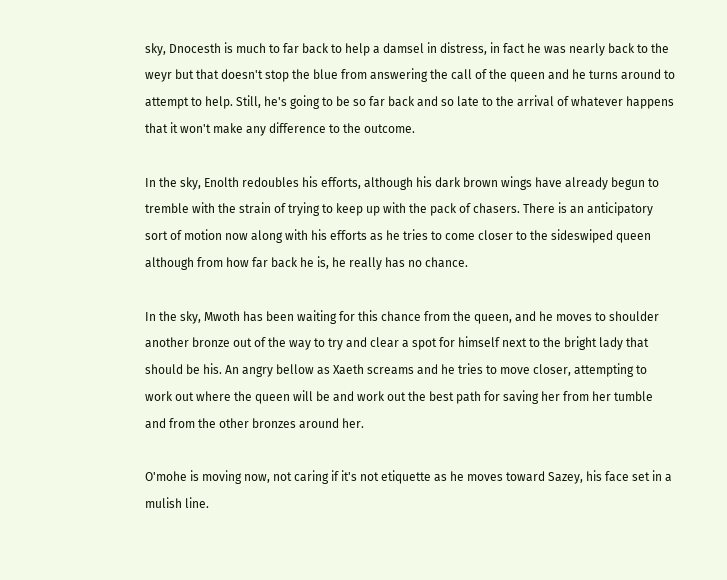sky, Dnocesth is much to far back to help a damsel in distress, in fact he was nearly back to the weyr but that doesn't stop the blue from answering the call of the queen and he turns around to attempt to help. Still, he's going to be so far back and so late to the arrival of whatever happens that it won't make any difference to the outcome.

In the sky, Enolth redoubles his efforts, although his dark brown wings have already begun to tremble with the strain of trying to keep up with the pack of chasers. There is an anticipatory sort of motion now along with his efforts as he tries to come closer to the sideswiped queen although from how far back he is, he really has no chance.

In the sky, Mwoth has been waiting for this chance from the queen, and he moves to shoulder another bronze out of the way to try and clear a spot for himself next to the bright lady that should be his. An angry bellow as Xaeth screams and he tries to move closer, attempting to work out where the queen will be and work out the best path for saving her from her tumble and from the other bronzes around her.

O'mohe is moving now, not caring if it's not etiquette as he moves toward Sazey, his face set in a mulish line.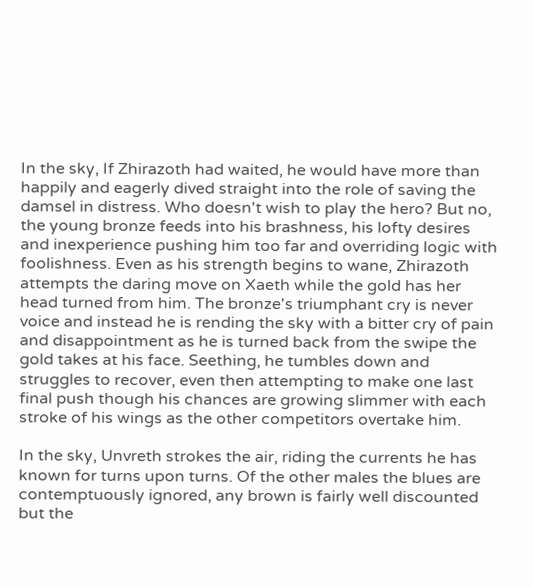In the sky, If Zhirazoth had waited, he would have more than happily and eagerly dived straight into the role of saving the damsel in distress. Who doesn't wish to play the hero? But no, the young bronze feeds into his brashness, his lofty desires and inexperience pushing him too far and overriding logic with foolishness. Even as his strength begins to wane, Zhirazoth attempts the daring move on Xaeth while the gold has her head turned from him. The bronze's triumphant cry is never voice and instead he is rending the sky with a bitter cry of pain and disappointment as he is turned back from the swipe the gold takes at his face. Seething, he tumbles down and struggles to recover, even then attempting to make one last final push though his chances are growing slimmer with each stroke of his wings as the other competitors overtake him.

In the sky, Unvreth strokes the air, riding the currents he has known for turns upon turns. Of the other males the blues are contemptuously ignored, any brown is fairly well discounted but the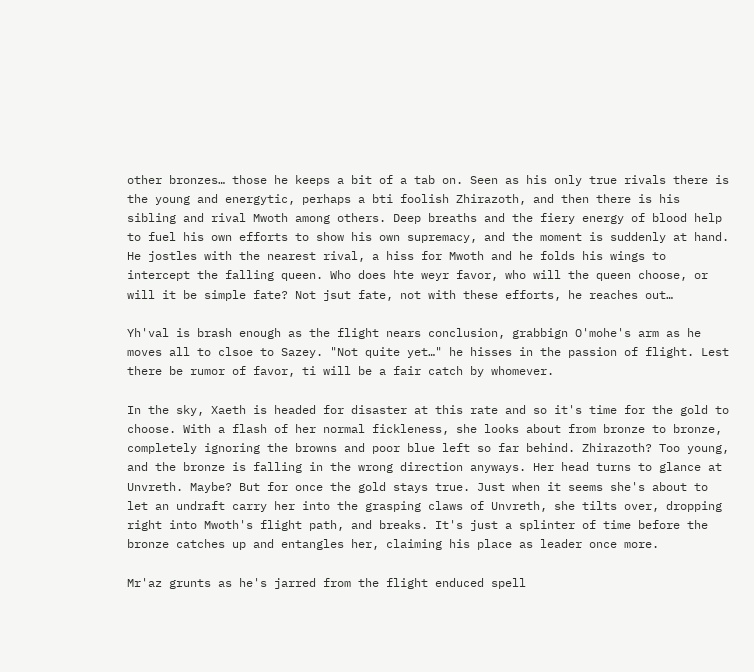other bronzes… those he keeps a bit of a tab on. Seen as his only true rivals there is the young and energytic, perhaps a bti foolish Zhirazoth, and then there is his sibling and rival Mwoth among others. Deep breaths and the fiery energy of blood help to fuel his own efforts to show his own supremacy, and the moment is suddenly at hand. He jostles with the nearest rival, a hiss for Mwoth and he folds his wings to intercept the falling queen. Who does hte weyr favor, who will the queen choose, or will it be simple fate? Not jsut fate, not with these efforts, he reaches out…

Yh'val is brash enough as the flight nears conclusion, grabbign O'mohe's arm as he moves all to clsoe to Sazey. "Not quite yet…" he hisses in the passion of flight. Lest there be rumor of favor, ti will be a fair catch by whomever.

In the sky, Xaeth is headed for disaster at this rate and so it's time for the gold to choose. With a flash of her normal fickleness, she looks about from bronze to bronze, completely ignoring the browns and poor blue left so far behind. Zhirazoth? Too young, and the bronze is falling in the wrong direction anyways. Her head turns to glance at Unvreth. Maybe? But for once the gold stays true. Just when it seems she's about to let an undraft carry her into the grasping claws of Unvreth, she tilts over, dropping right into Mwoth's flight path, and breaks. It's just a splinter of time before the bronze catches up and entangles her, claiming his place as leader once more.

Mr'az grunts as he's jarred from the flight enduced spell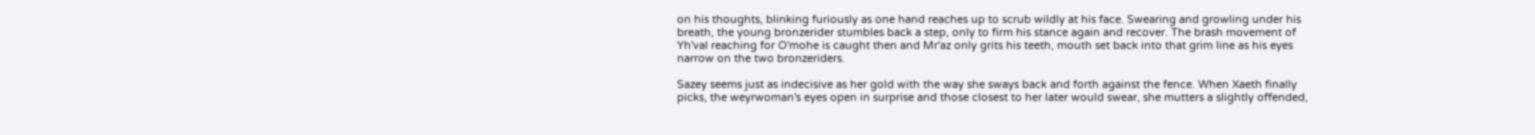on his thoughts, blinking furiously as one hand reaches up to scrub wildly at his face. Swearing and growling under his breath, the young bronzerider stumbles back a step, only to firm his stance again and recover. The brash movement of Yh'val reaching for O'mohe is caught then and Mr'az only grits his teeth, mouth set back into that grim line as his eyes narrow on the two bronzeriders.

Sazey seems just as indecisive as her gold with the way she sways back and forth against the fence. When Xaeth finally picks, the weyrwoman's eyes open in surprise and those closest to her later would swear, she mutters a slightly offended,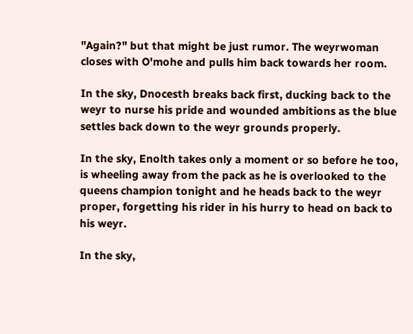"Again?" but that might be just rumor. The weyrwoman closes with O'mohe and pulls him back towards her room.

In the sky, Dnocesth breaks back first, ducking back to the weyr to nurse his pride and wounded ambitions as the blue settles back down to the weyr grounds properly.

In the sky, Enolth takes only a moment or so before he too, is wheeling away from the pack as he is overlooked to the queens champion tonight and he heads back to the weyr proper, forgetting his rider in his hurry to head on back to his weyr.

In the sky,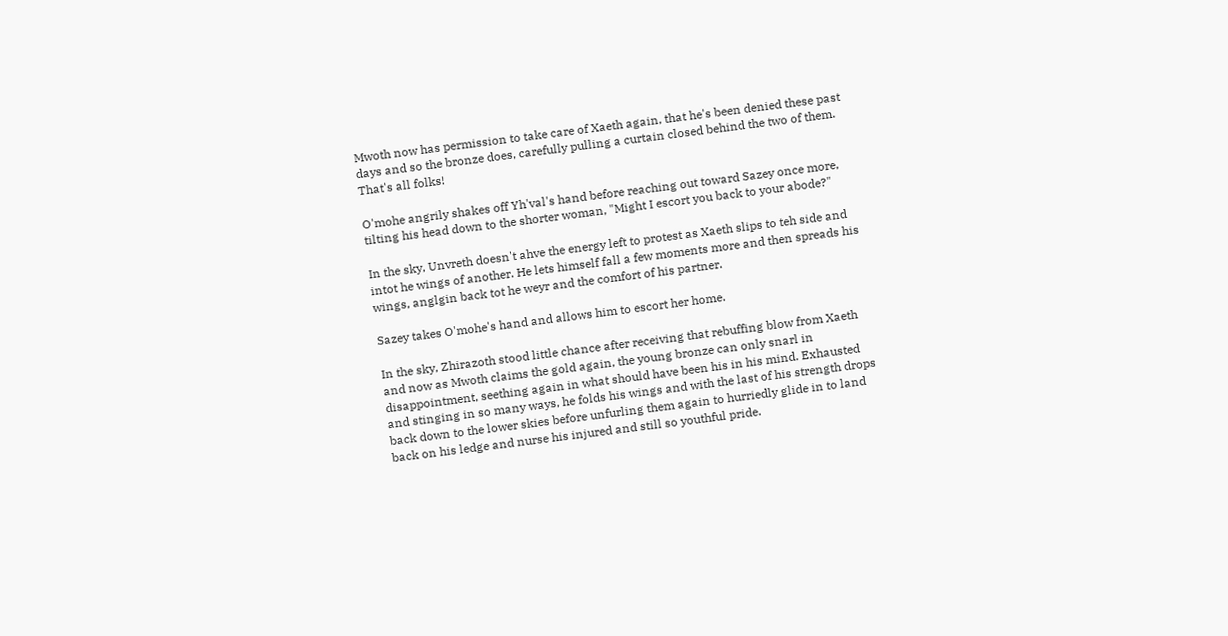Mwoth now has permission to take care of Xaeth again, that he's been denied these past days and so the bronze does, carefully pulling a curtain closed behind the two of them. That's all folks!

O'mohe angrily shakes off Yh'val's hand before reaching out toward Sazey once more, tilting his head down to the shorter woman, "Might I escort you back to your abode?"

In the sky, Unvreth doesn't ahve the energy left to protest as Xaeth slips to teh side and intot he wings of another. He lets himself fall a few moments more and then spreads his wings, anglgin back tot he weyr and the comfort of his partner.

Sazey takes O'mohe's hand and allows him to escort her home.

In the sky, Zhirazoth stood little chance after receiving that rebuffing blow from Xaeth and now as Mwoth claims the gold again, the young bronze can only snarl in disappointment, seething again in what should have been his in his mind. Exhausted and stinging in so many ways, he folds his wings and with the last of his strength drops back down to the lower skies before unfurling them again to hurriedly glide in to land back on his ledge and nurse his injured and still so youthful pride.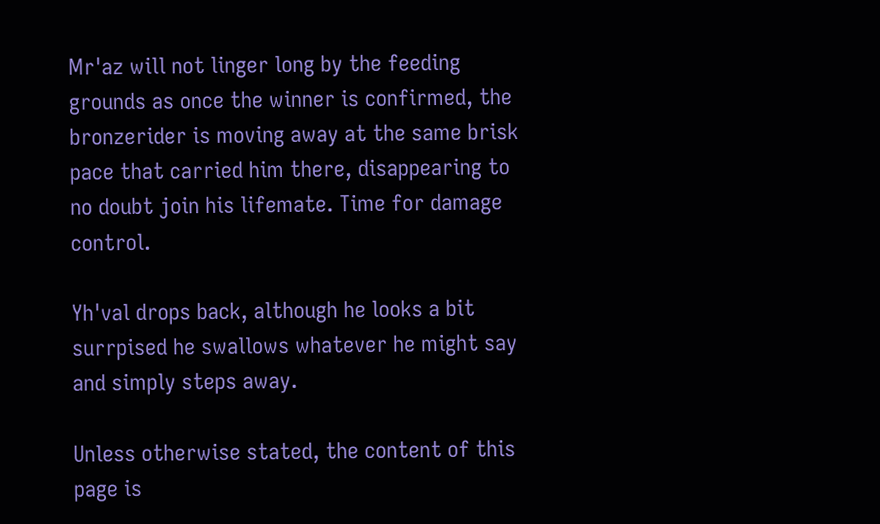Mr'az will not linger long by the feeding grounds as once the winner is confirmed, the bronzerider is moving away at the same brisk pace that carried him there, disappearing to no doubt join his lifemate. Time for damage control.

Yh'val drops back, although he looks a bit surrpised he swallows whatever he might say and simply steps away.

Unless otherwise stated, the content of this page is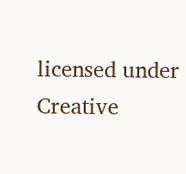licensed under Creative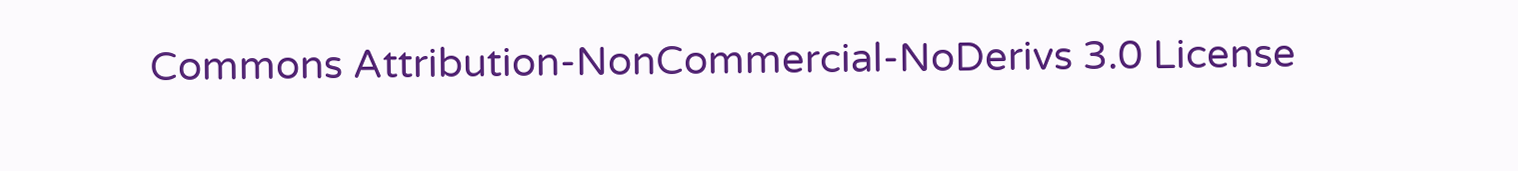Commons Attribution-NonCommercial-NoDerivs 3.0 License